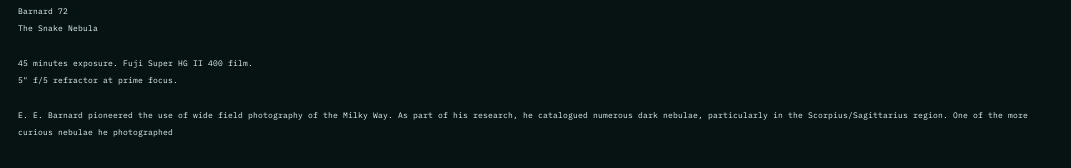Barnard 72
The Snake Nebula

45 minutes exposure. Fuji Super HG II 400 film.
5" f/5 refractor at prime focus.

E. E. Barnard pioneered the use of wide field photography of the Milky Way. As part of his research, he catalogued numerous dark nebulae, particularly in the Scorpius/Sagittarius region. One of the more curious nebulae he photographed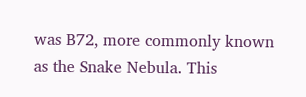was B72, more commonly known as the Snake Nebula. This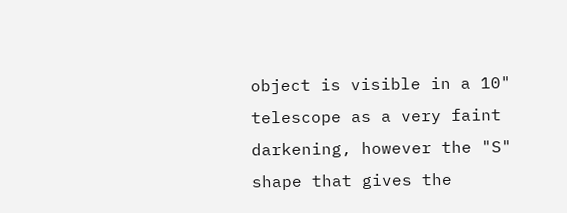object is visible in a 10" telescope as a very faint darkening, however the "S" shape that gives the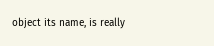object its name, is really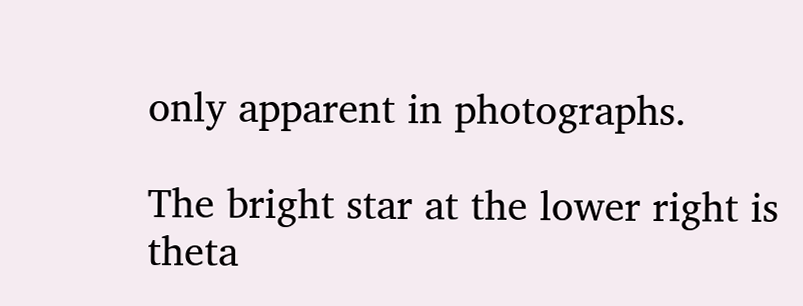only apparent in photographs.

The bright star at the lower right is theta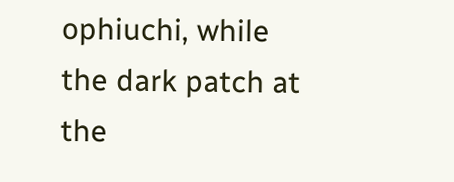ophiuchi, while the dark patch at the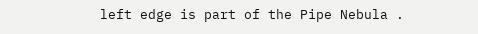left edge is part of the Pipe Nebula .